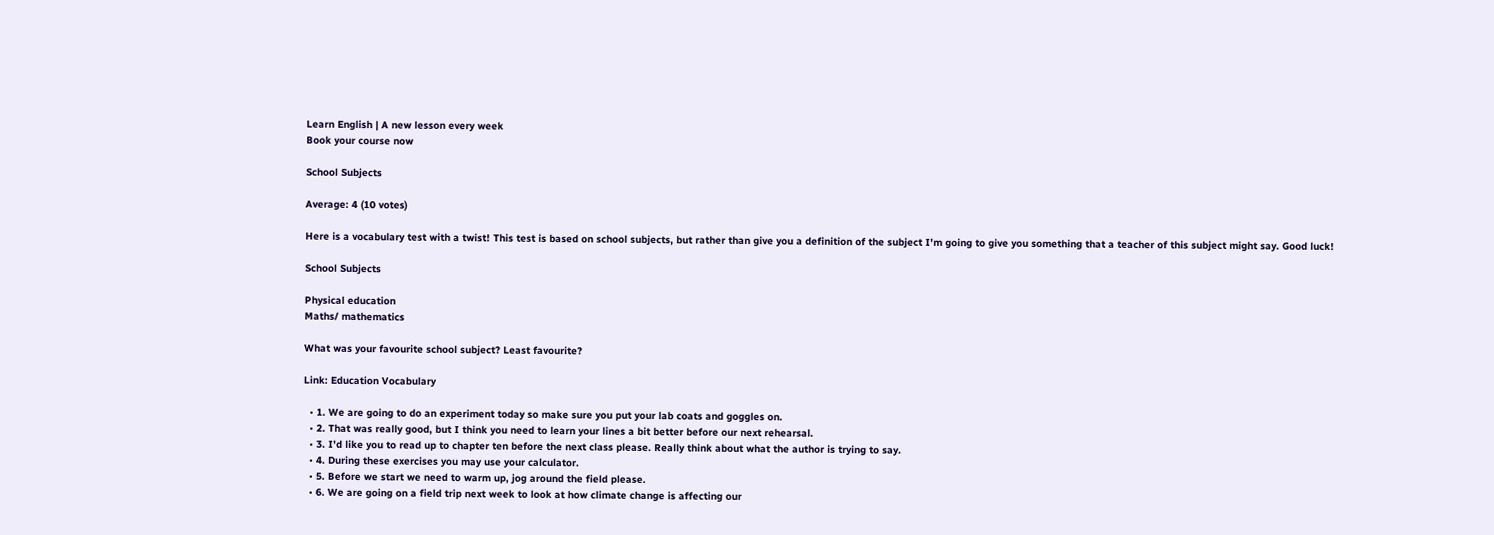Learn English | A new lesson every week
Book your course now

School Subjects

Average: 4 (10 votes)

Here is a vocabulary test with a twist! This test is based on school subjects, but rather than give you a definition of the subject I'm going to give you something that a teacher of this subject might say. Good luck!

School Subjects

Physical education
Maths/ mathematics

What was your favourite school subject? Least favourite?

Link: Education Vocabulary

  • 1. We are going to do an experiment today so make sure you put your lab coats and goggles on.
  • 2. That was really good, but I think you need to learn your lines a bit better before our next rehearsal.
  • 3. I'd like you to read up to chapter ten before the next class please. Really think about what the author is trying to say.
  • 4. During these exercises you may use your calculator.
  • 5. Before we start we need to warm up, jog around the field please.
  • 6. We are going on a field trip next week to look at how climate change is affecting our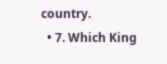country.
  • 7. Which King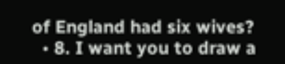of England had six wives?
  • 8. I want you to draw a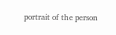portrait of the person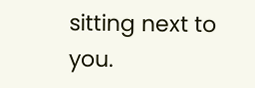sitting next to you.